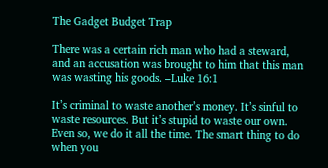The Gadget Budget Trap

There was a certain rich man who had a steward, and an accusation was brought to him that this man was wasting his goods. –Luke 16:1

It’s criminal to waste another’s money. It’s sinful to waste resources. But it’s stupid to waste our own. Even so, we do it all the time. The smart thing to do when you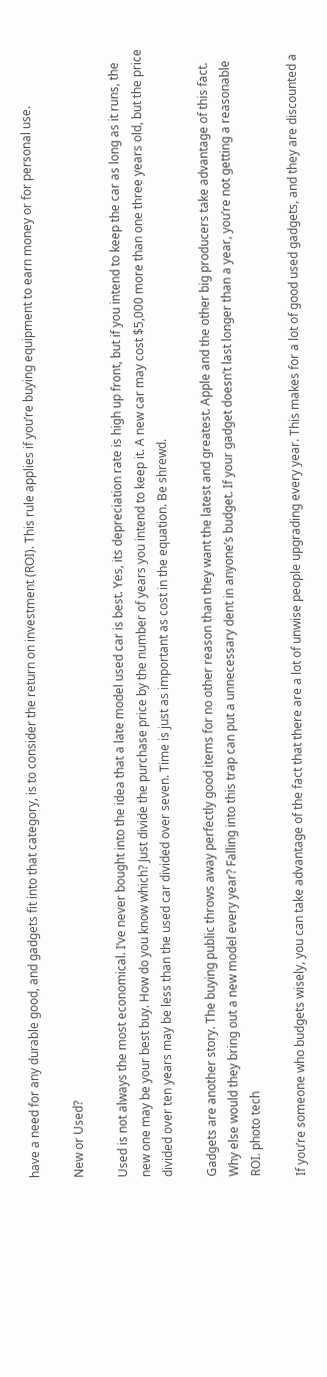have a need for any durable good, and gadgets fit into that category, is to consider the return on investment (ROI). This rule applies if you’re buying equipment to earn money or for personal use.

New or Used?

Used is not always the most economical. I’ve never bought into the idea that a late model used car is best. Yes, its depreciation rate is high up front, but if you intend to keep the car as long as it runs, the new one may be your best buy. How do you know which? Just divide the purchase price by the number of years you intend to keep it. A new car may cost $5,000 more than one three years old, but the price divided over ten years may be less than the used car divided over seven. Time is just as important as cost in the equation. Be shrewd.

Gadgets are another story. The buying public throws away perfectly good items for no other reason than they want the latest and greatest. Apple and the other big producers take advantage of this fact. Why else would they bring out a new model every year? Falling into this trap can put a unnecessary dent in anyone’s budget. If your gadget doesn’t last longer than a year, you’re not getting a reasonable ROI. photo tech

If you’re someone who budgets wisely, you can take advantage of the fact that there are a lot of unwise people upgrading every year. This makes for a lot of good used gadgets, and they are discounted a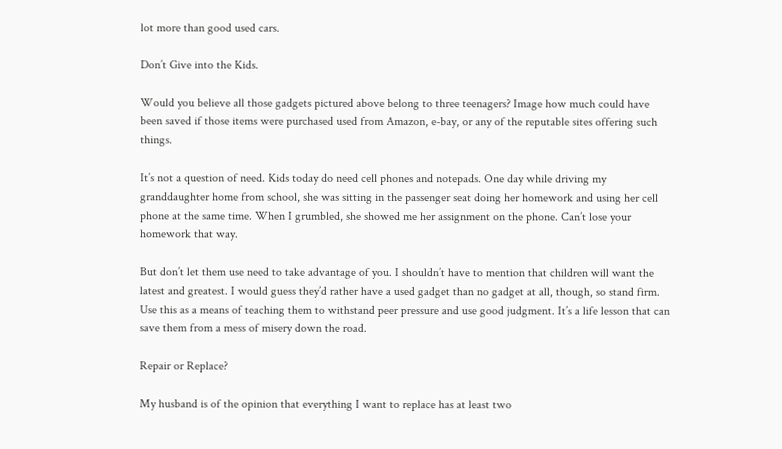lot more than good used cars.

Don’t Give into the Kids.

Would you believe all those gadgets pictured above belong to three teenagers? Image how much could have been saved if those items were purchased used from Amazon, e-bay, or any of the reputable sites offering such things.

It’s not a question of need. Kids today do need cell phones and notepads. One day while driving my granddaughter home from school, she was sitting in the passenger seat doing her homework and using her cell phone at the same time. When I grumbled, she showed me her assignment on the phone. Can’t lose your homework that way.

But don’t let them use need to take advantage of you. I shouldn’t have to mention that children will want the latest and greatest. I would guess they’d rather have a used gadget than no gadget at all, though, so stand firm. Use this as a means of teaching them to withstand peer pressure and use good judgment. It’s a life lesson that can save them from a mess of misery down the road.

Repair or Replace?

My husband is of the opinion that everything I want to replace has at least two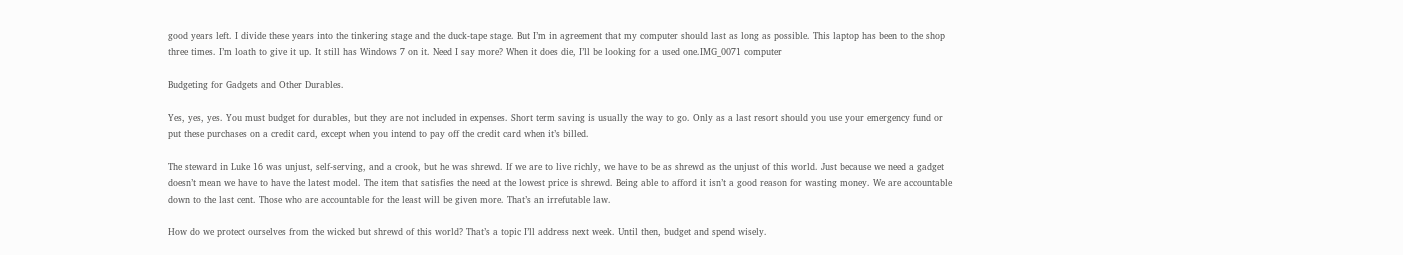good years left. I divide these years into the tinkering stage and the duck-tape stage. But I’m in agreement that my computer should last as long as possible. This laptop has been to the shop three times. I’m loath to give it up. It still has Windows 7 on it. Need I say more? When it does die, I’ll be looking for a used one.IMG_0071 computer

Budgeting for Gadgets and Other Durables.

Yes, yes, yes. You must budget for durables, but they are not included in expenses. Short term saving is usually the way to go. Only as a last resort should you use your emergency fund or put these purchases on a credit card, except when you intend to pay off the credit card when it’s billed.

The steward in Luke 16 was unjust, self-serving, and a crook, but he was shrewd. If we are to live richly, we have to be as shrewd as the unjust of this world. Just because we need a gadget doesn’t mean we have to have the latest model. The item that satisfies the need at the lowest price is shrewd. Being able to afford it isn’t a good reason for wasting money. We are accountable down to the last cent. Those who are accountable for the least will be given more. That’s an irrefutable law.

How do we protect ourselves from the wicked but shrewd of this world? That’s a topic I’ll address next week. Until then, budget and spend wisely.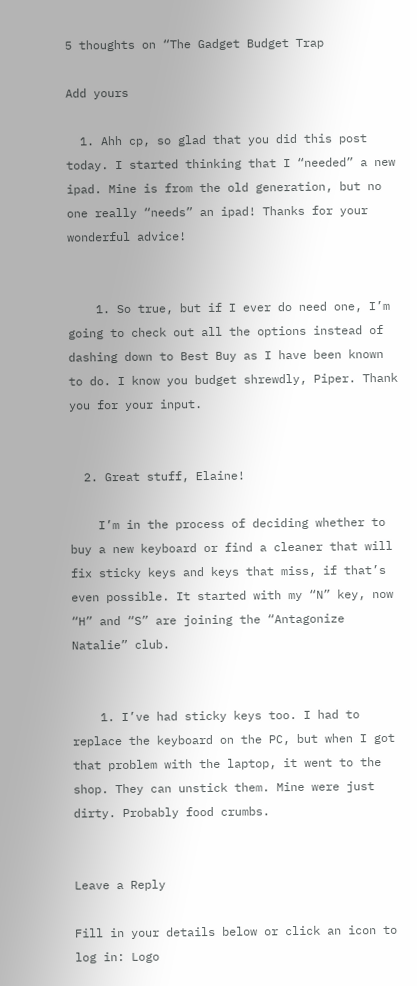5 thoughts on “The Gadget Budget Trap

Add yours

  1. Ahh cp, so glad that you did this post today. I started thinking that I “needed” a new ipad. Mine is from the old generation, but no one really “needs” an ipad! Thanks for your wonderful advice!


    1. So true, but if I ever do need one, I’m going to check out all the options instead of dashing down to Best Buy as I have been known to do. I know you budget shrewdly, Piper. Thank you for your input.


  2. Great stuff, Elaine!

    I’m in the process of deciding whether to buy a new keyboard or find a cleaner that will fix sticky keys and keys that miss, if that’s even possible. It started with my “N” key, now “H” and “S” are joining the “Antagonize Natalie” club.


    1. I’ve had sticky keys too. I had to replace the keyboard on the PC, but when I got that problem with the laptop, it went to the shop. They can unstick them. Mine were just dirty. Probably food crumbs.


Leave a Reply

Fill in your details below or click an icon to log in: Logo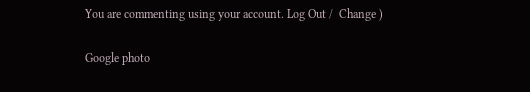You are commenting using your account. Log Out /  Change )

Google photo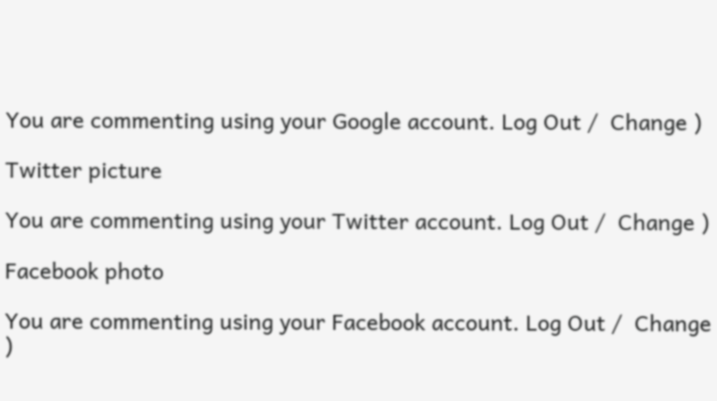You are commenting using your Google account. Log Out /  Change )

Twitter picture

You are commenting using your Twitter account. Log Out /  Change )

Facebook photo

You are commenting using your Facebook account. Log Out /  Change )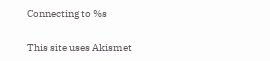Connecting to %s

This site uses Akismet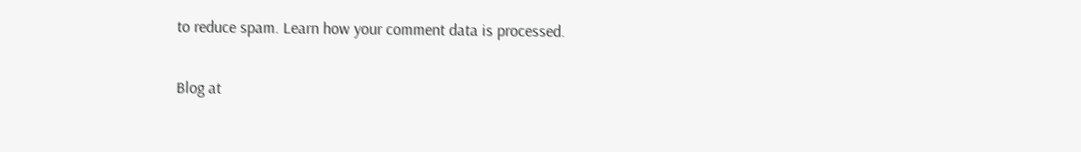to reduce spam. Learn how your comment data is processed.

Blog at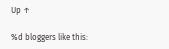Up ↑

%d bloggers like this: